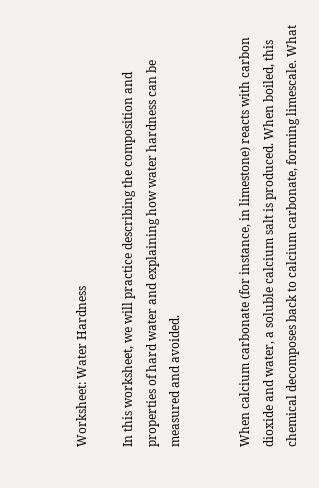Worksheet: Water Hardness

In this worksheet, we will practice describing the composition and properties of hard water and explaining how water hardness can be measured and avoided.


When calcium carbonate (for instance, in limestone) reacts with carbon dioxide and water, a soluble calcium salt is produced. When boiled, this chemical decomposes back to calcium carbonate, forming limescale. What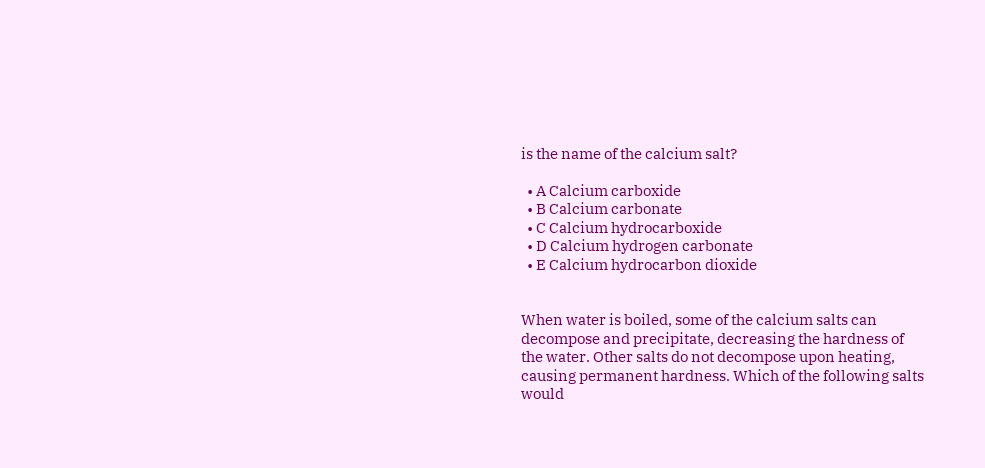is the name of the calcium salt?

  • A Calcium carboxide
  • B Calcium carbonate
  • C Calcium hydrocarboxide
  • D Calcium hydrogen carbonate
  • E Calcium hydrocarbon dioxide


When water is boiled, some of the calcium salts can decompose and precipitate, decreasing the hardness of the water. Other salts do not decompose upon heating, causing permanent hardness. Which of the following salts would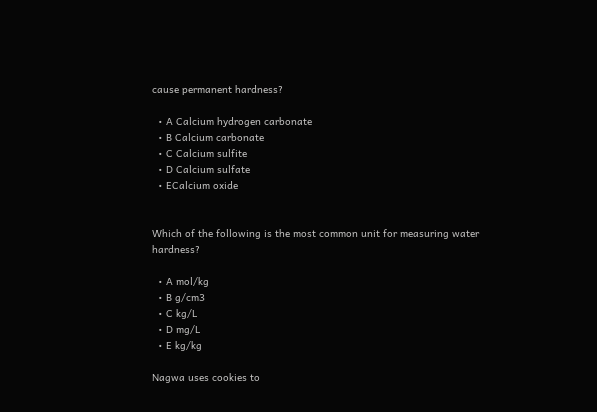cause permanent hardness?

  • A Calcium hydrogen carbonate
  • B Calcium carbonate
  • C Calcium sulfite
  • D Calcium sulfate
  • ECalcium oxide


Which of the following is the most common unit for measuring water hardness?

  • A mol/kg
  • B g/cm3
  • C kg/L
  • D mg/L
  • E kg/kg

Nagwa uses cookies to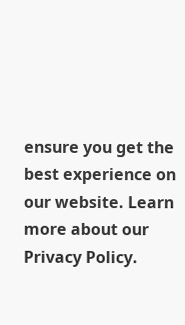ensure you get the best experience on our website. Learn more about our Privacy Policy.